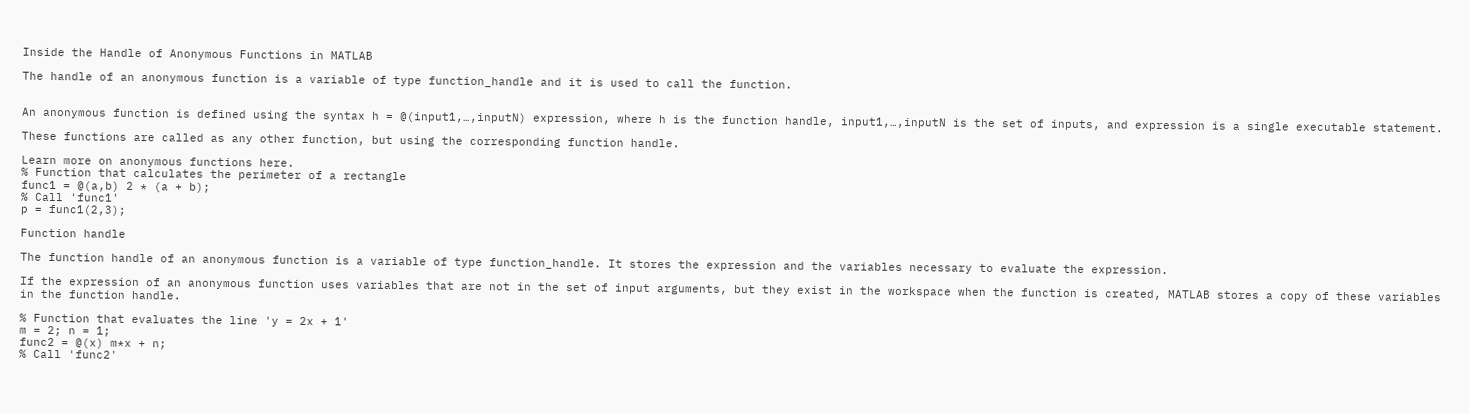Inside the Handle of Anonymous Functions in MATLAB

The handle of an anonymous function is a variable of type function_handle and it is used to call the function.


An anonymous function is defined using the syntax h = @(input1,…,inputN) expression, where h is the function handle, input1,…,inputN is the set of inputs, and expression is a single executable statement.

These functions are called as any other function, but using the corresponding function handle.

Learn more on anonymous functions here.
% Function that calculates the perimeter of a rectangle
func1 = @(a,b) 2 * (a + b);
% Call 'func1'
p = func1(2,3);

Function handle

The function handle of an anonymous function is a variable of type function_handle. It stores the expression and the variables necessary to evaluate the expression.

If the expression of an anonymous function uses variables that are not in the set of input arguments, but they exist in the workspace when the function is created, MATLAB stores a copy of these variables in the function handle.

% Function that evaluates the line 'y = 2x + 1'
m = 2; n = 1;
func2 = @(x) m*x + n;
% Call 'func2'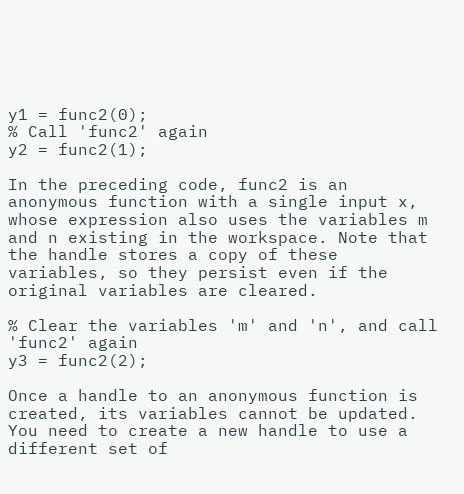y1 = func2(0);
% Call 'func2' again
y2 = func2(1);

In the preceding code, func2 is an anonymous function with a single input x, whose expression also uses the variables m and n existing in the workspace. Note that the handle stores a copy of these variables, so they persist even if the original variables are cleared.

% Clear the variables 'm' and 'n', and call 'func2' again
y3 = func2(2);

Once a handle to an anonymous function is created, its variables cannot be updated. You need to create a new handle to use a different set of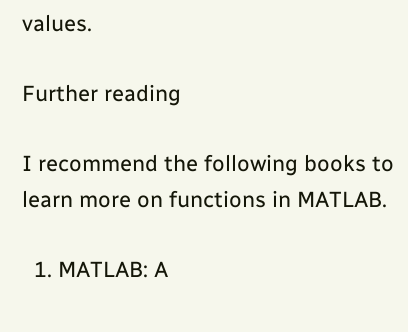values.

Further reading

I recommend the following books to learn more on functions in MATLAB.

  1. MATLAB: A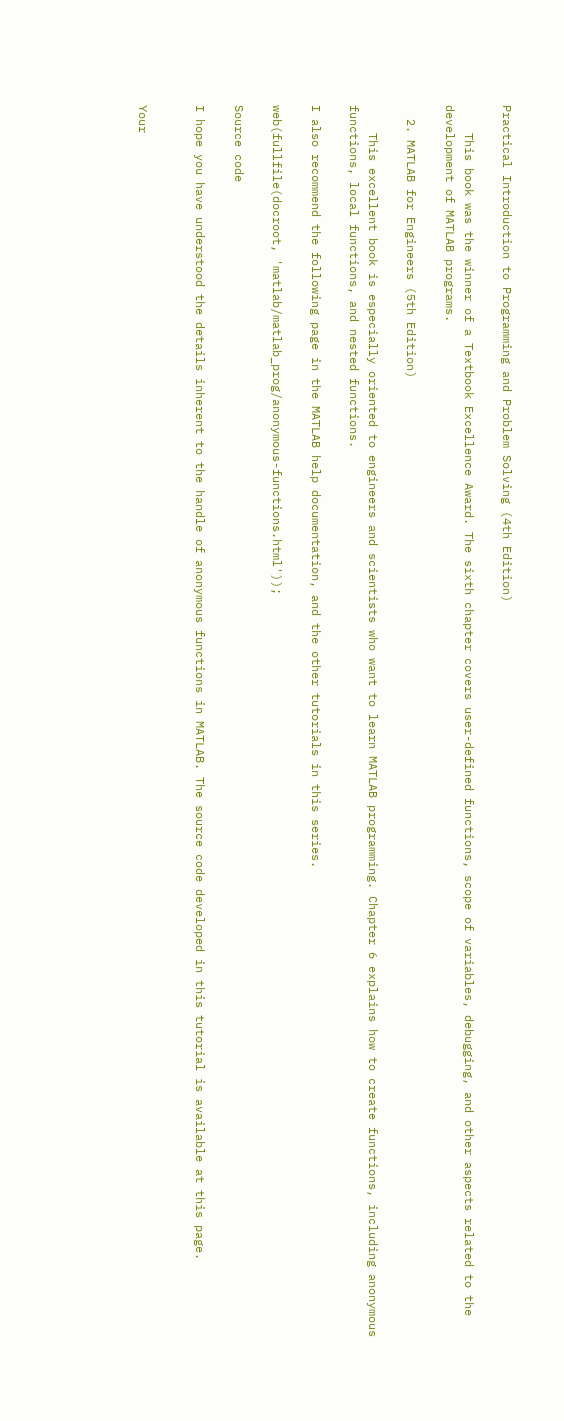Practical Introduction to Programming and Problem Solving (4th Edition)

    This book was the winner of a Textbook Excellence Award. The sixth chapter covers user-defined functions, scope of variables, debugging, and other aspects related to the development of MATLAB programs.

  2. MATLAB for Engineers (5th Edition)

    This excellent book is especially oriented to engineers and scientists who want to learn MATLAB programming. Chapter 6 explains how to create functions, including anonymous functions, local functions, and nested functions.

I also recommend the following page in the MATLAB help documentation, and the other tutorials in this series.

web(fullfile(docroot, 'matlab/matlab_prog/anonymous-functions.html'));

Source code

I hope you have understood the details inherent to the handle of anonymous functions in MATLAB. The source code developed in this tutorial is available at this page.


Your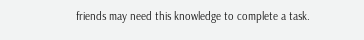friends may need this knowledge to complete a task.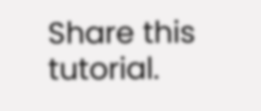Share this tutorial.